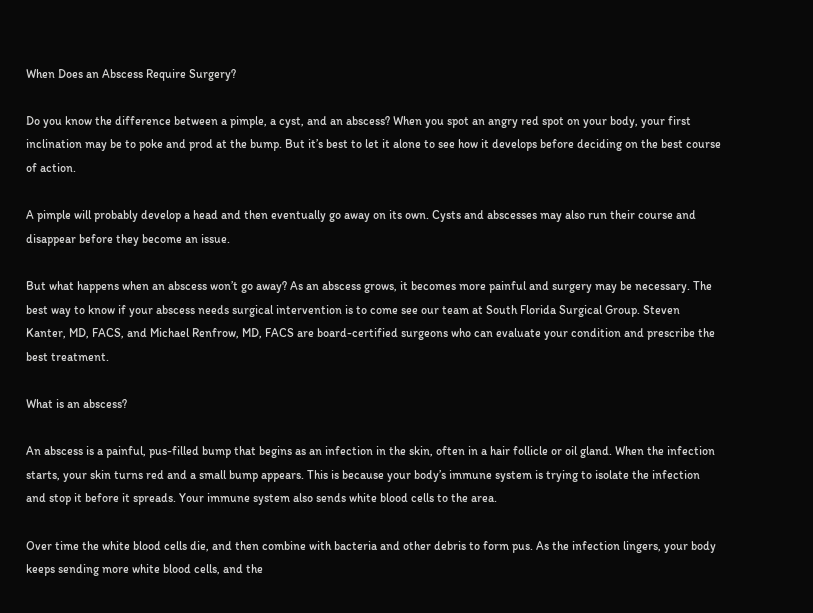When Does an Abscess Require Surgery?

Do you know the difference between a pimple, a cyst, and an abscess? When you spot an angry red spot on your body, your first inclination may be to poke and prod at the bump. But it’s best to let it alone to see how it develops before deciding on the best course of action.

A pimple will probably develop a head and then eventually go away on its own. Cysts and abscesses may also run their course and disappear before they become an issue.

But what happens when an abscess won’t go away? As an abscess grows, it becomes more painful and surgery may be necessary. The best way to know if your abscess needs surgical intervention is to come see our team at South Florida Surgical Group. Steven Kanter, MD, FACS, and Michael Renfrow, MD, FACS are board-certified surgeons who can evaluate your condition and prescribe the best treatment.

What is an abscess?

An abscess is a painful, pus-filled bump that begins as an infection in the skin, often in a hair follicle or oil gland. When the infection starts, your skin turns red and a small bump appears. This is because your body’s immune system is trying to isolate the infection and stop it before it spreads. Your immune system also sends white blood cells to the area.

Over time the white blood cells die, and then combine with bacteria and other debris to form pus. As the infection lingers, your body keeps sending more white blood cells, and the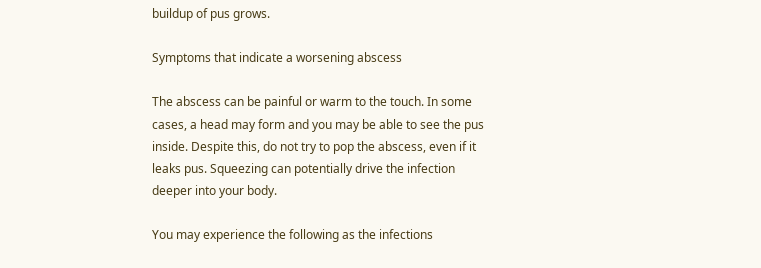buildup of pus grows.

Symptoms that indicate a worsening abscess

The abscess can be painful or warm to the touch. In some cases, a head may form and you may be able to see the pus inside. Despite this, do not try to pop the abscess, even if it leaks pus. Squeezing can potentially drive the infection deeper into your body.

You may experience the following as the infections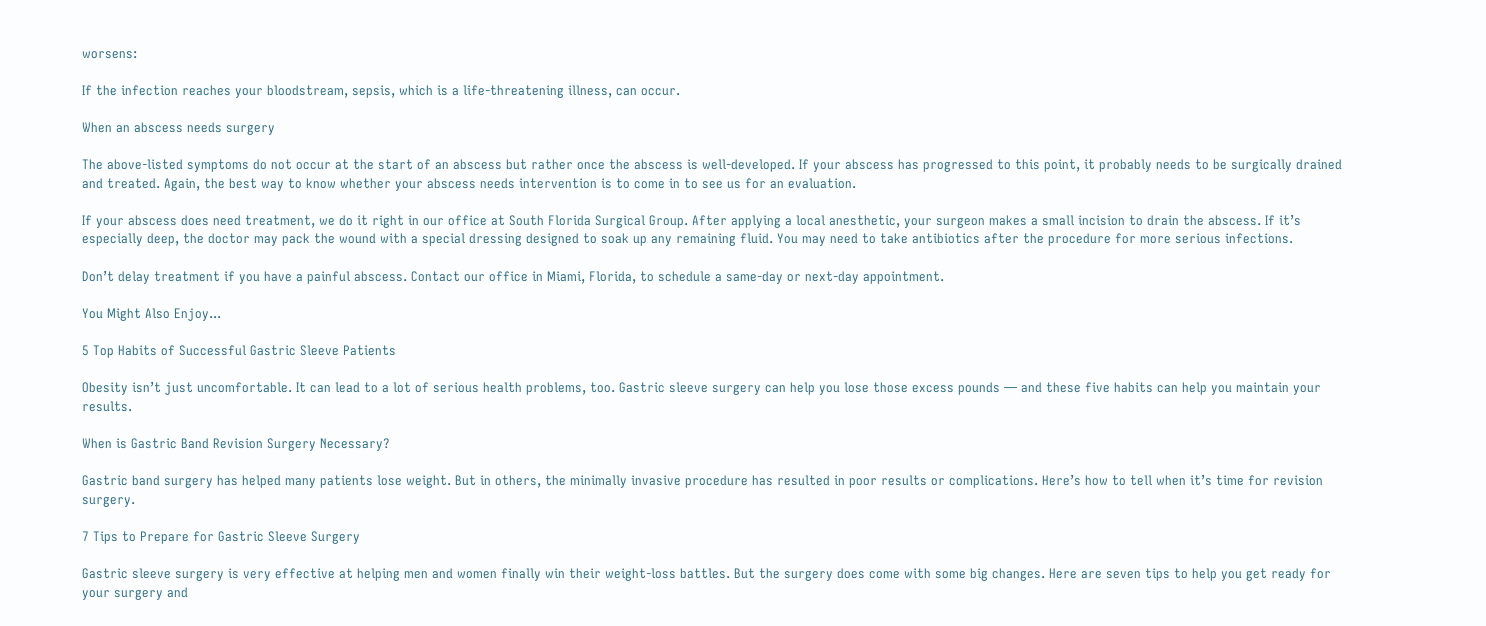worsens:

If the infection reaches your bloodstream, sepsis, which is a life-threatening illness, can occur.

When an abscess needs surgery

The above-listed symptoms do not occur at the start of an abscess but rather once the abscess is well-developed. If your abscess has progressed to this point, it probably needs to be surgically drained and treated. Again, the best way to know whether your abscess needs intervention is to come in to see us for an evaluation.

If your abscess does need treatment, we do it right in our office at South Florida Surgical Group. After applying a local anesthetic, your surgeon makes a small incision to drain the abscess. If it’s especially deep, the doctor may pack the wound with a special dressing designed to soak up any remaining fluid. You may need to take antibiotics after the procedure for more serious infections.

Don’t delay treatment if you have a painful abscess. Contact our office in Miami, Florida, to schedule a same-day or next-day appointment.

You Might Also Enjoy...

5 Top Habits of Successful Gastric Sleeve Patients

Obesity isn’t just uncomfortable. It can lead to a lot of serious health problems, too. Gastric sleeve surgery can help you lose those excess pounds — and these five habits can help you maintain your results.

When is Gastric Band Revision Surgery Necessary?

Gastric band surgery has helped many patients lose weight. But in others, the minimally invasive procedure has resulted in poor results or complications. Here’s how to tell when it’s time for revision surgery.

7 Tips to Prepare for Gastric Sleeve Surgery

Gastric sleeve surgery is very effective at helping men and women finally win their weight-loss battles. But the surgery does come with some big changes. Here are seven tips to help you get ready for your surgery and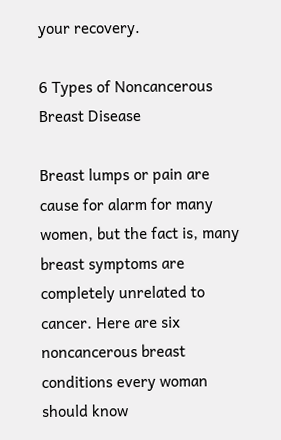your recovery.

6 Types of Noncancerous Breast Disease

Breast lumps or pain are cause for alarm for many women, but the fact is, many breast symptoms are completely unrelated to cancer. Here are six noncancerous breast conditions every woman should know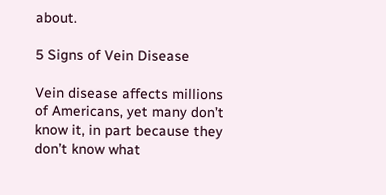about.

5 Signs of Vein Disease

Vein disease affects millions of Americans, yet many don’t know it, in part because they don’t know what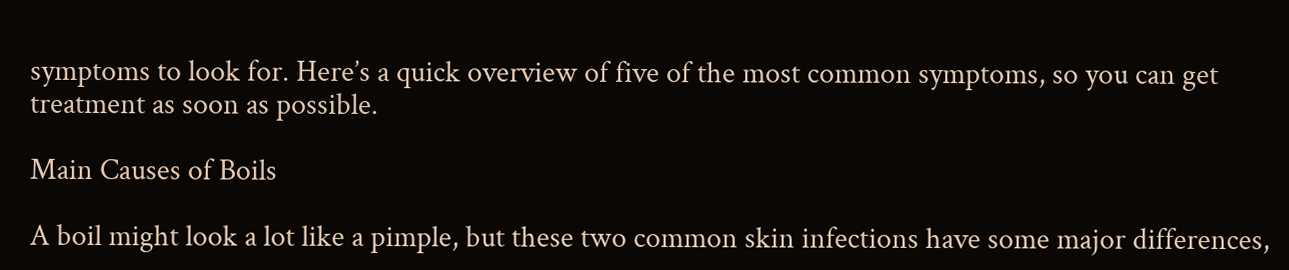symptoms to look for. Here’s a quick overview of five of the most common symptoms, so you can get treatment as soon as possible.

Main Causes of Boils

A boil might look a lot like a pimple, but these two common skin infections have some major differences,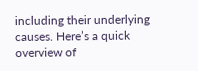including their underlying causes. Here’s a quick overview of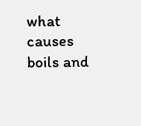what causes boils and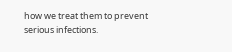how we treat them to prevent serious infections.